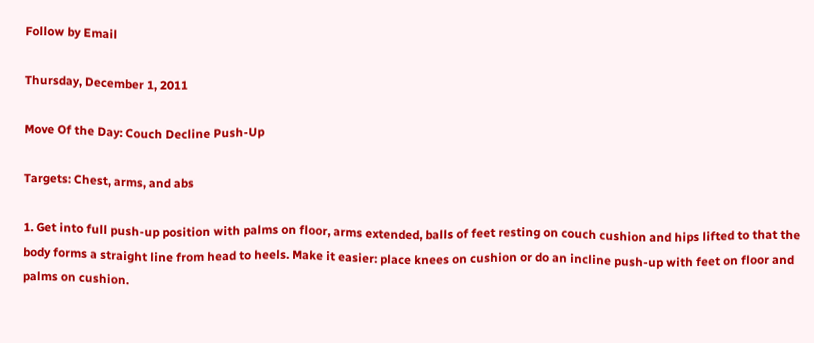Follow by Email

Thursday, December 1, 2011

Move Of the Day: Couch Decline Push-Up

Targets: Chest, arms, and abs

1. Get into full push-up position with palms on floor, arms extended, balls of feet resting on couch cushion and hips lifted to that the body forms a straight line from head to heels. Make it easier: place knees on cushion or do an incline push-up with feet on floor and palms on cushion.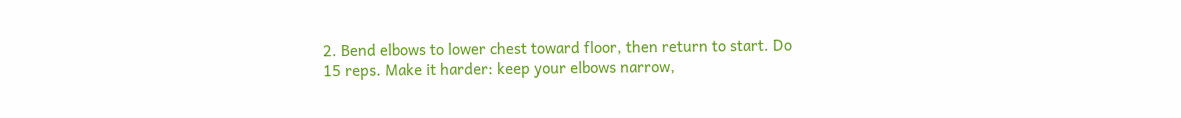2. Bend elbows to lower chest toward floor, then return to start. Do 15 reps. Make it harder: keep your elbows narrow,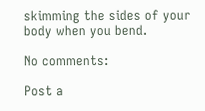skimming the sides of your body when you bend.

No comments:

Post a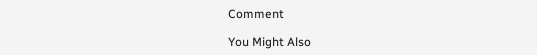Comment

You Might Also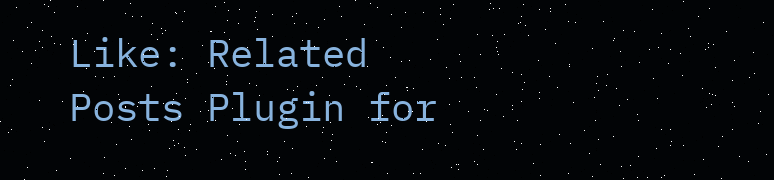Like: Related Posts Plugin for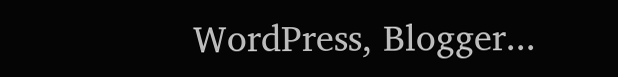WordPress, Blogger...